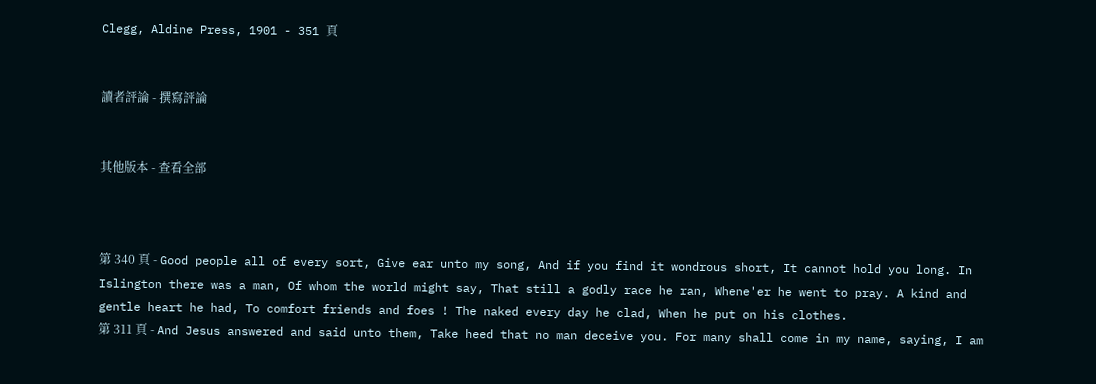Clegg, Aldine Press, 1901 - 351 頁


讀者評論 - 撰寫評論


其他版本 - 查看全部



第 340 頁 - Good people all of every sort, Give ear unto my song, And if you find it wondrous short, It cannot hold you long. In Islington there was a man, Of whom the world might say, That still a godly race he ran, Whene'er he went to pray. A kind and gentle heart he had, To comfort friends and foes ! The naked every day he clad, When he put on his clothes.
第 311 頁 - And Jesus answered and said unto them, Take heed that no man deceive you. For many shall come in my name, saying, I am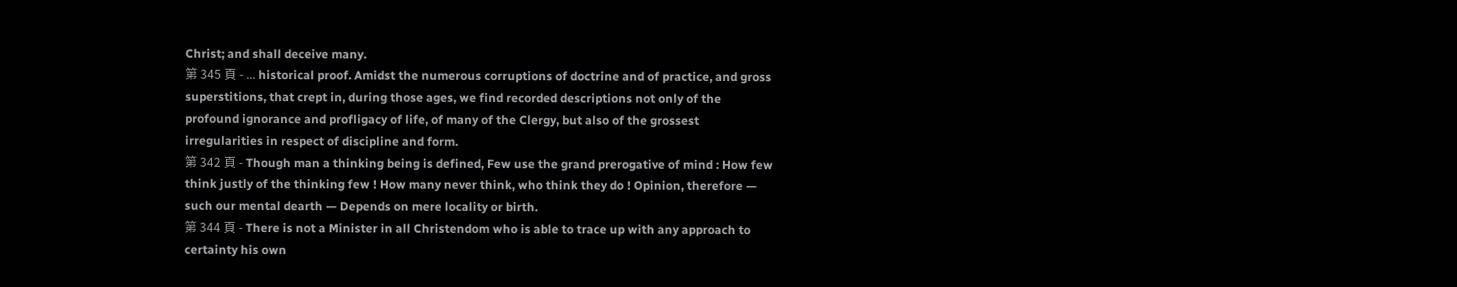Christ; and shall deceive many.
第 345 頁 - ... historical proof. Amidst the numerous corruptions of doctrine and of practice, and gross superstitions, that crept in, during those ages, we find recorded descriptions not only of the profound ignorance and profligacy of life, of many of the Clergy, but also of the grossest irregularities in respect of discipline and form.
第 342 頁 - Though man a thinking being is defined, Few use the grand prerogative of mind : How few think justly of the thinking few ! How many never think, who think they do ! Opinion, therefore — such our mental dearth — Depends on mere locality or birth.
第 344 頁 - There is not a Minister in all Christendom who is able to trace up with any approach to certainty his own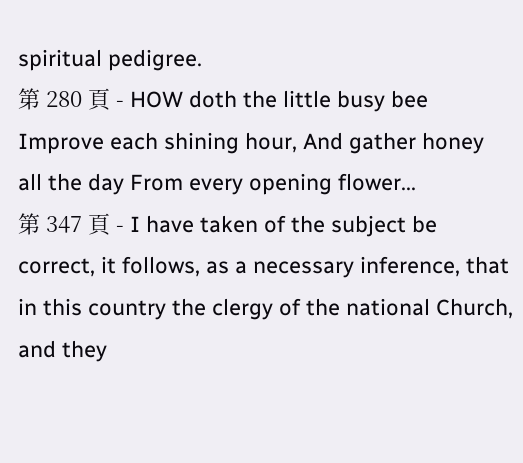spiritual pedigree.
第 280 頁 - HOW doth the little busy bee Improve each shining hour, And gather honey all the day From every opening flower...
第 347 頁 - I have taken of the subject be correct, it follows, as a necessary inference, that in this country the clergy of the national Church, and they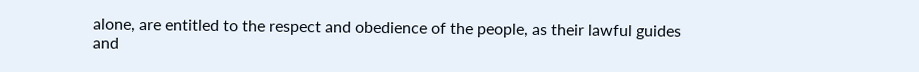alone, are entitled to the respect and obedience of the people, as their lawful guides and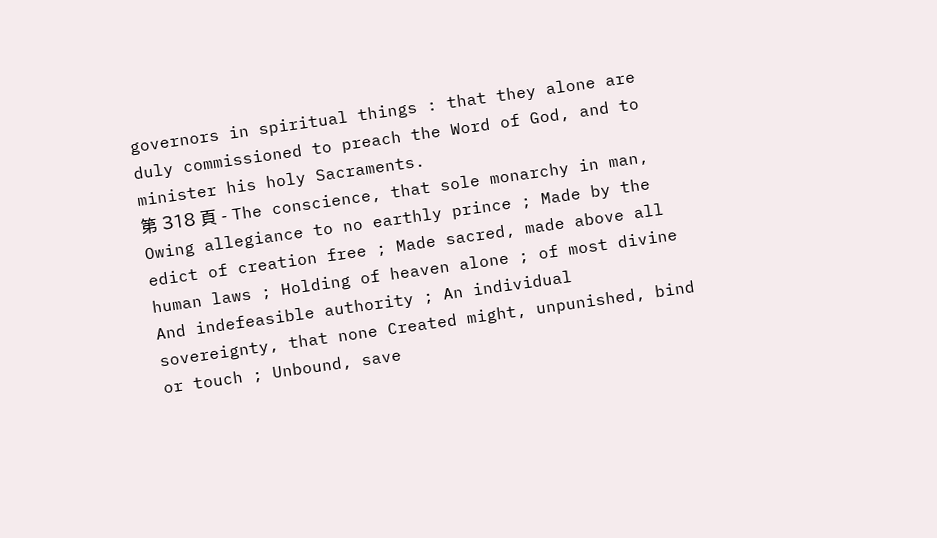governors in spiritual things : that they alone are duly commissioned to preach the Word of God, and to minister his holy Sacraments.
第 318 頁 - The conscience, that sole monarchy in man, Owing allegiance to no earthly prince ; Made by the edict of creation free ; Made sacred, made above all human laws ; Holding of heaven alone ; of most divine And indefeasible authority ; An individual sovereignty, that none Created might, unpunished, bind or touch ; Unbound, save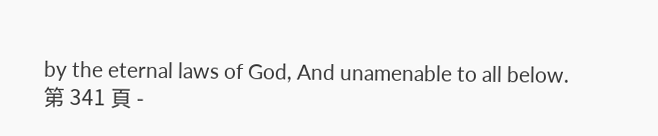by the eternal laws of God, And unamenable to all below.
第 341 頁 -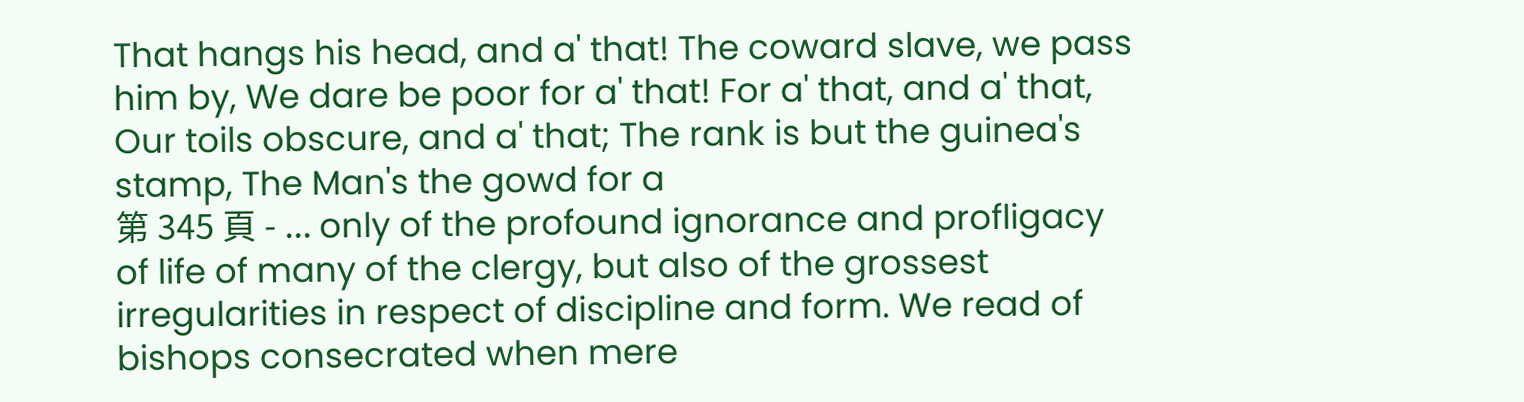That hangs his head, and a' that! The coward slave, we pass him by, We dare be poor for a' that! For a' that, and a' that, Our toils obscure, and a' that; The rank is but the guinea's stamp, The Man's the gowd for a
第 345 頁 - ... only of the profound ignorance and profligacy of life of many of the clergy, but also of the grossest irregularities in respect of discipline and form. We read of bishops consecrated when mere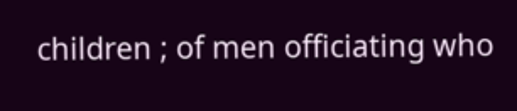children ; of men officiating who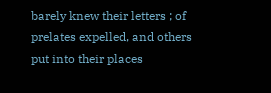barely knew their letters ; of prelates expelled, and others put into their places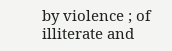by violence ; of illiterate and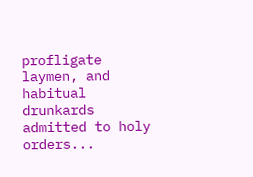profligate laymen, and habitual drunkards admitted to holy orders...